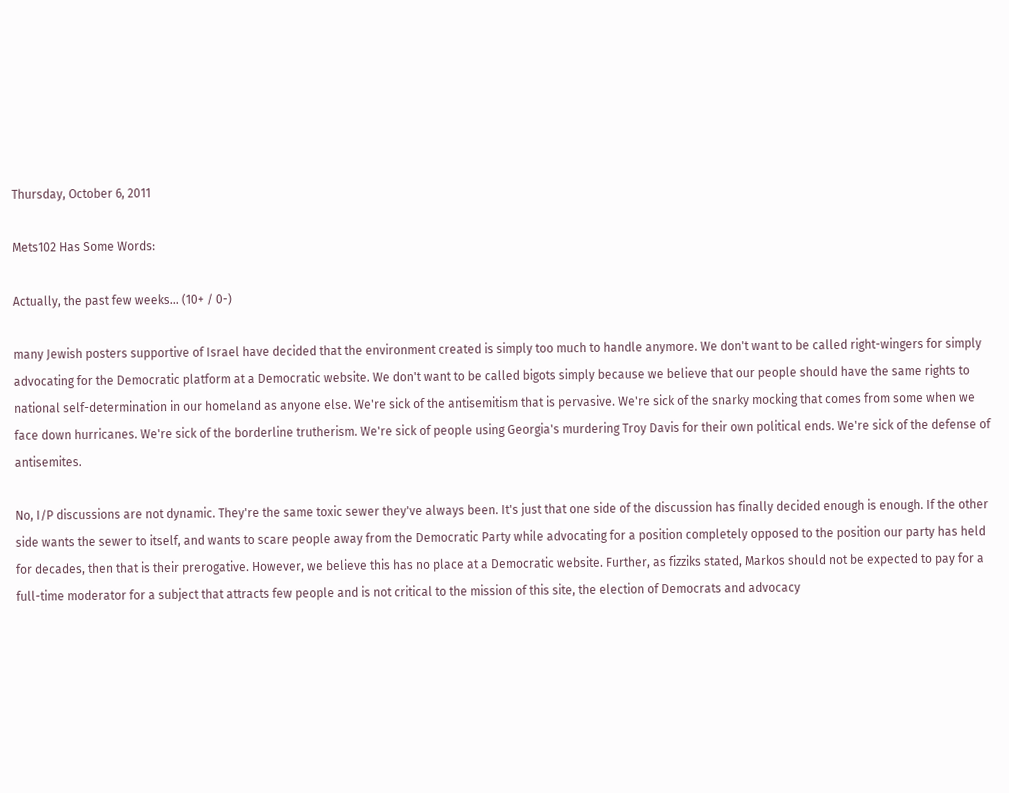Thursday, October 6, 2011

Mets102 Has Some Words:

Actually, the past few weeks... (10+ / 0-)

many Jewish posters supportive of Israel have decided that the environment created is simply too much to handle anymore. We don't want to be called right-wingers for simply advocating for the Democratic platform at a Democratic website. We don't want to be called bigots simply because we believe that our people should have the same rights to national self-determination in our homeland as anyone else. We're sick of the antisemitism that is pervasive. We're sick of the snarky mocking that comes from some when we face down hurricanes. We're sick of the borderline trutherism. We're sick of people using Georgia's murdering Troy Davis for their own political ends. We're sick of the defense of antisemites.

No, I/P discussions are not dynamic. They're the same toxic sewer they've always been. It's just that one side of the discussion has finally decided enough is enough. If the other side wants the sewer to itself, and wants to scare people away from the Democratic Party while advocating for a position completely opposed to the position our party has held for decades, then that is their prerogative. However, we believe this has no place at a Democratic website. Further, as fizziks stated, Markos should not be expected to pay for a full-time moderator for a subject that attracts few people and is not critical to the mission of this site, the election of Democrats and advocacy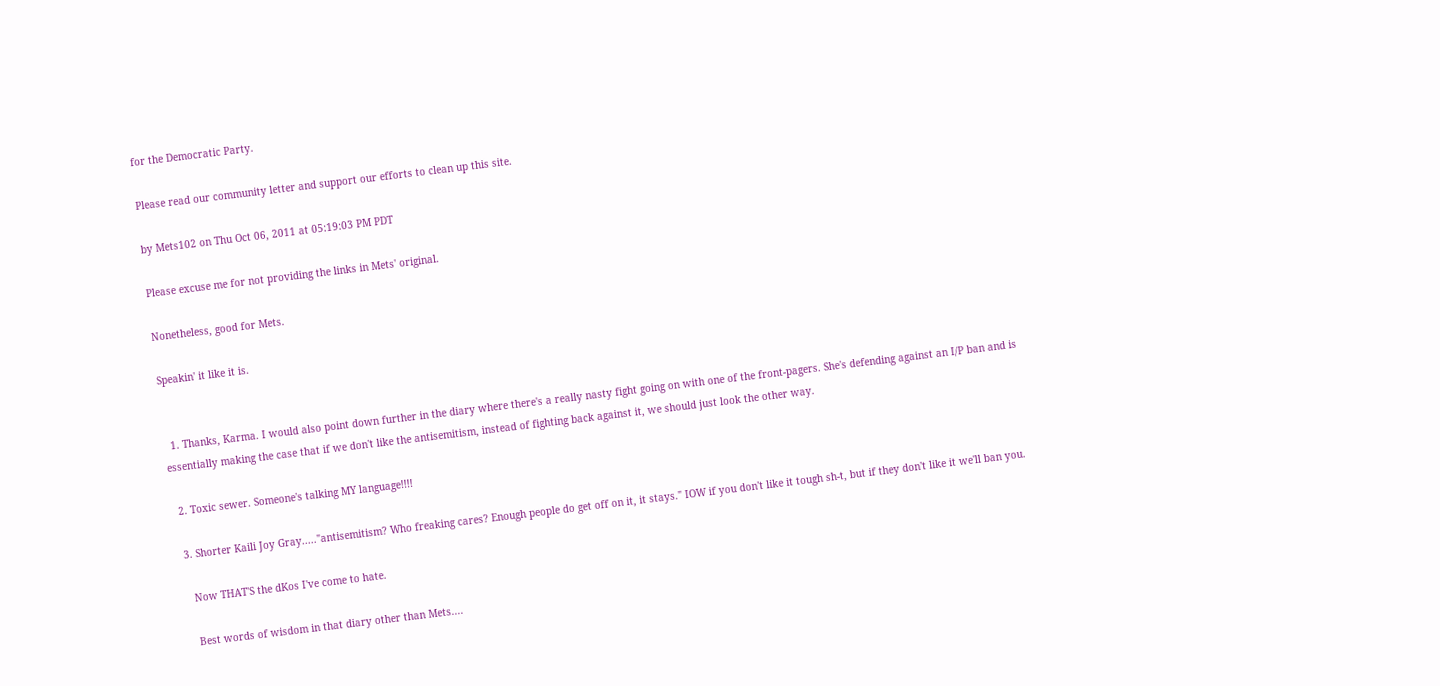for the Democratic Party.

Please read our community letter and support our efforts to clean up this site.

by Mets102 on Thu Oct 06, 2011 at 05:19:03 PM PDT

Please excuse me for not providing the links in Mets' original.

Nonetheless, good for Mets.

Speakin' it like it is.


  1. Thanks, Karma. I would also point down further in the diary where there's a really nasty fight going on with one of the front-pagers. She's defending against an I/P ban and is essentially making the case that if we don't like the antisemitism, instead of fighting back against it, we should just look the other way.

  2. Toxic sewer. Someone's talking MY language!!!!

  3. Shorter Kaili Joy Gray....."antisemitism? Who freaking cares? Enough people do get off on it, it stays." IOW if you don't like it tough sh-t, but if they don't like it we'll ban you.

    Now THAT'S the dKos I've come to hate.

    Best words of wisdom in that diary other than Mets....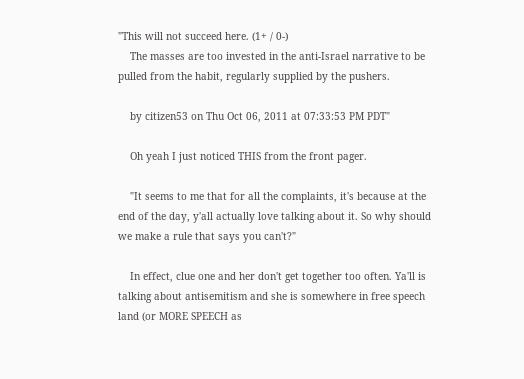"This will not succeed here. (1+ / 0-)
    The masses are too invested in the anti-Israel narrative to be pulled from the habit, regularly supplied by the pushers.

    by citizen53 on Thu Oct 06, 2011 at 07:33:53 PM PDT"

    Oh yeah I just noticed THIS from the front pager.

    "It seems to me that for all the complaints, it's because at the end of the day, y'all actually love talking about it. So why should we make a rule that says you can't?"

    In effect, clue one and her don't get together too often. Ya'll is talking about antisemitism and she is somewhere in free speech land (or MORE SPEECH as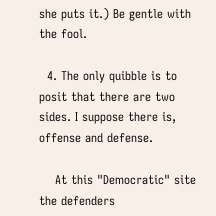she puts it.) Be gentle with the fool.

  4. The only quibble is to posit that there are two sides. I suppose there is, offense and defense.

    At this "Democratic" site the defenders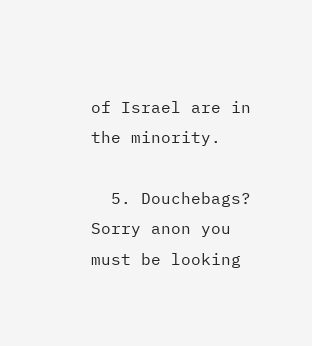of Israel are in the minority.

  5. Douchebags? Sorry anon you must be looking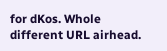for dKos. Whole different URL airhead.